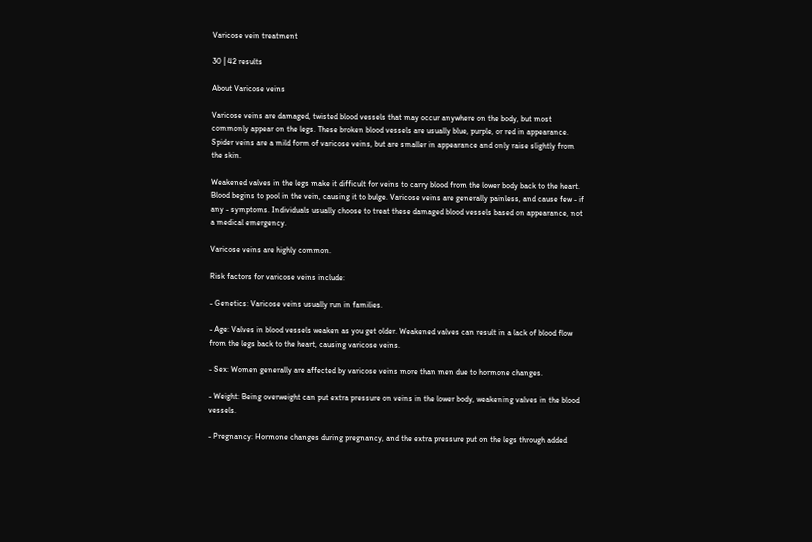Varicose vein treatment

30 | 42 results

About Varicose veins

Varicose veins are damaged, twisted blood vessels that may occur anywhere on the body, but most commonly appear on the legs. These broken blood vessels are usually blue, purple, or red in appearance. Spider veins are a mild form of varicose veins, but are smaller in appearance and only raise slightly from the skin.

Weakened valves in the legs make it difficult for veins to carry blood from the lower body back to the heart. Blood begins to pool in the vein, causing it to bulge. Varicose veins are generally painless, and cause few - if any - symptoms. Individuals usually choose to treat these damaged blood vessels based on appearance, not a medical emergency.

Varicose veins are highly common.

Risk factors for varicose veins include:

- Genetics: Varicose veins usually run in families.

- Age: Valves in blood vessels weaken as you get older. Weakened valves can result in a lack of blood flow from the legs back to the heart, causing varicose veins.

- Sex: Women generally are affected by varicose veins more than men due to hormone changes.

- Weight: Being overweight can put extra pressure on veins in the lower body, weakening valves in the blood vessels.

- Pregnancy: Hormone changes during pregnancy, and the extra pressure put on the legs through added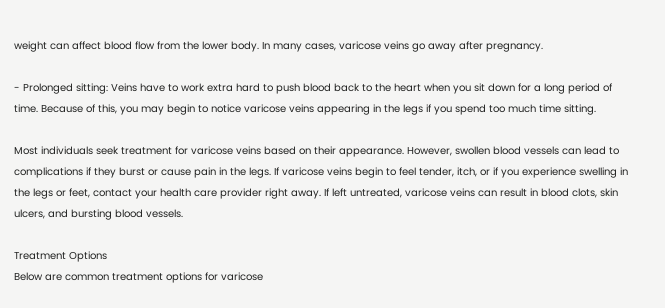weight can affect blood flow from the lower body. In many cases, varicose veins go away after pregnancy.

- Prolonged sitting: Veins have to work extra hard to push blood back to the heart when you sit down for a long period of time. Because of this, you may begin to notice varicose veins appearing in the legs if you spend too much time sitting.

Most individuals seek treatment for varicose veins based on their appearance. However, swollen blood vessels can lead to complications if they burst or cause pain in the legs. If varicose veins begin to feel tender, itch, or if you experience swelling in the legs or feet, contact your health care provider right away. If left untreated, varicose veins can result in blood clots, skin ulcers, and bursting blood vessels.

Treatment Options
Below are common treatment options for varicose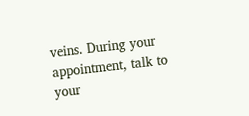veins. During your appointment, talk to your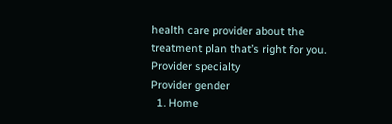health care provider about the treatment plan that’s right for you.
Provider specialty
Provider gender
  1. Home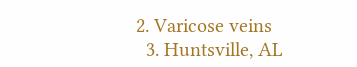2. Varicose veins
  3. Huntsville, AL